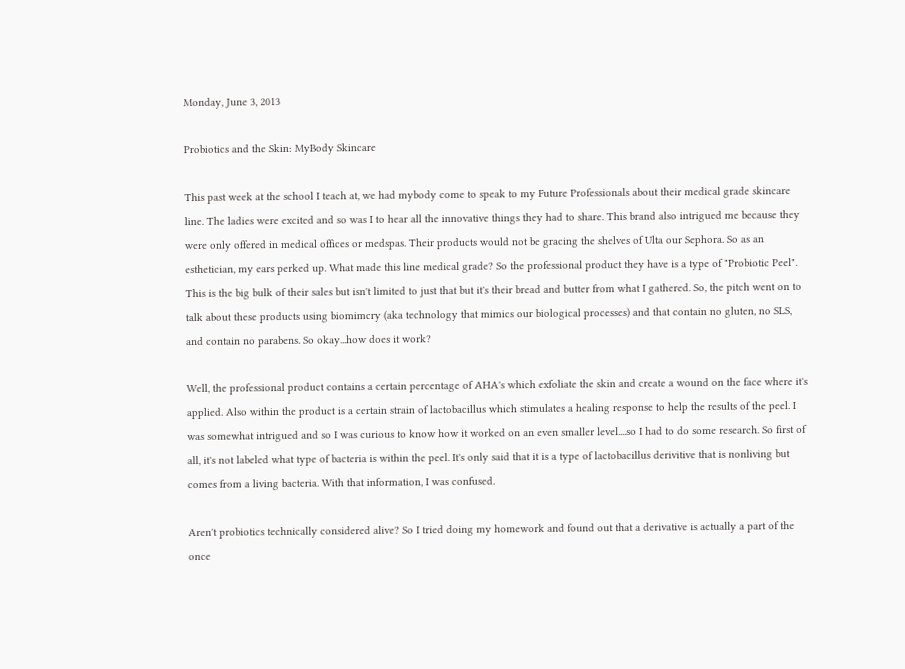Monday, June 3, 2013

Probiotics and the Skin: MyBody Skincare

This past week at the school I teach at, we had mybody come to speak to my Future Professionals about their medical grade skincare line. The ladies were excited and so was I to hear all the innovative things they had to share. This brand also intrigued me because they were only offered in medical offices or medspas. Their products would not be gracing the shelves of Ulta our Sephora. So as an esthetician, my ears perked up. What made this line medical grade? So the professional product they have is a type of "Probiotic Peel". This is the big bulk of their sales but isn't limited to just that but it's their bread and butter from what I gathered. So, the pitch went on to talk about these products using biomimcry (aka technology that mimics our biological processes) and that contain no gluten, no SLS, and contain no parabens. So okay...how does it work?

Well, the professional product contains a certain percentage of AHA's which exfoliate the skin and create a wound on the face where it's applied. Also within the product is a certain strain of lactobacillus which stimulates a healing response to help the results of the peel. I was somewhat intrigued and so I was curious to know how it worked on an even smaller level....so I had to do some research. So first of all, it's not labeled what type of bacteria is within the peel. It's only said that it is a type of lactobacillus derivitive that is nonliving but comes from a living bacteria. With that information, I was confused.

Aren't probiotics technically considered alive? So I tried doing my homework and found out that a derivative is actually a part of the once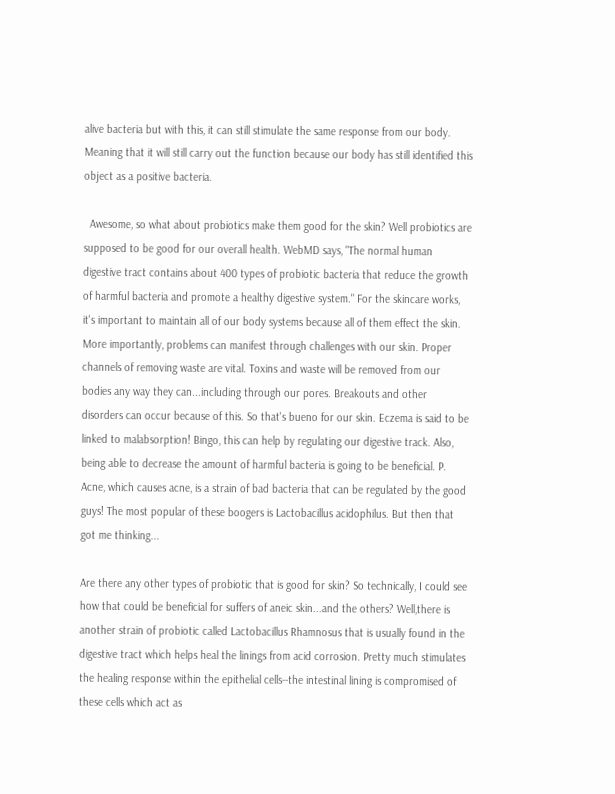alive bacteria but with this, it can still stimulate the same response from our body. Meaning that it will still carry out the function because our body has still identified this object as a positive bacteria.

  Awesome, so what about probiotics make them good for the skin? Well probiotics are supposed to be good for our overall health. WebMD says, "The normal human digestive tract contains about 400 types of probiotic bacteria that reduce the growth of harmful bacteria and promote a healthy digestive system." For the skincare works, it's important to maintain all of our body systems because all of them effect the skin. More importantly, problems can manifest through challenges with our skin. Proper channels of removing waste are vital. Toxins and waste will be removed from our bodies any way they can...including through our pores. Breakouts and other disorders can occur because of this. So that's bueno for our skin. Eczema is said to be linked to malabsorption! Bingo, this can help by regulating our digestive track. Also, being able to decrease the amount of harmful bacteria is going to be beneficial. P. Acne, which causes acne, is a strain of bad bacteria that can be regulated by the good guys! The most popular of these boogers is Lactobacillus acidophilus. But then that got me thinking...

Are there any other types of probiotic that is good for skin? So technically, I could see how that could be beneficial for suffers of aneic skin...and the others? Well,there is another strain of probiotic called Lactobacillus Rhamnosus that is usually found in the digestive tract which helps heal the linings from acid corrosion. Pretty much stimulates the healing response within the epithelial cells--the intestinal lining is compromised of these cells which act as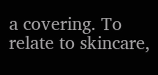a covering. To relate to skincare,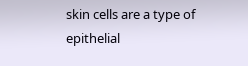skin cells are a type of epithelial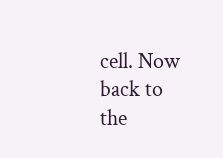cell. Now back to the